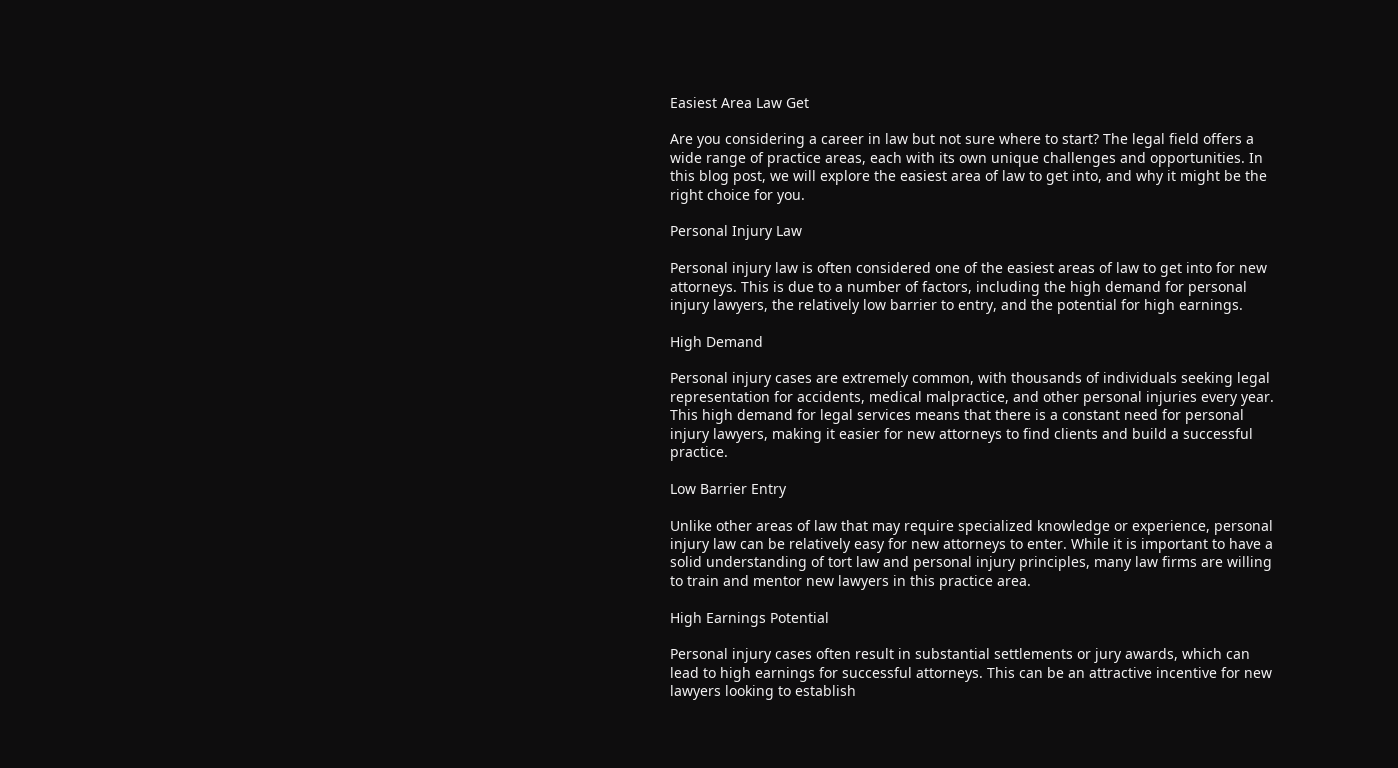Easiest Area Law Get

Are you considering a career in law but not sure where to start? The legal field offers a wide range of practice areas, each with its own unique challenges and opportunities. In this blog post, we will explore the easiest area of law to get into, and why it might be the right choice for you.

Personal Injury Law

Personal injury law is often considered one of the easiest areas of law to get into for new attorneys. This is due to a number of factors, including the high demand for personal injury lawyers, the relatively low barrier to entry, and the potential for high earnings.

High Demand

Personal injury cases are extremely common, with thousands of individuals seeking legal representation for accidents, medical malpractice, and other personal injuries every year. This high demand for legal services means that there is a constant need for personal injury lawyers, making it easier for new attorneys to find clients and build a successful practice.

Low Barrier Entry

Unlike other areas of law that may require specialized knowledge or experience, personal injury law can be relatively easy for new attorneys to enter. While it is important to have a solid understanding of tort law and personal injury principles, many law firms are willing to train and mentor new lawyers in this practice area.

High Earnings Potential

Personal injury cases often result in substantial settlements or jury awards, which can lead to high earnings for successful attorneys. This can be an attractive incentive for new lawyers looking to establish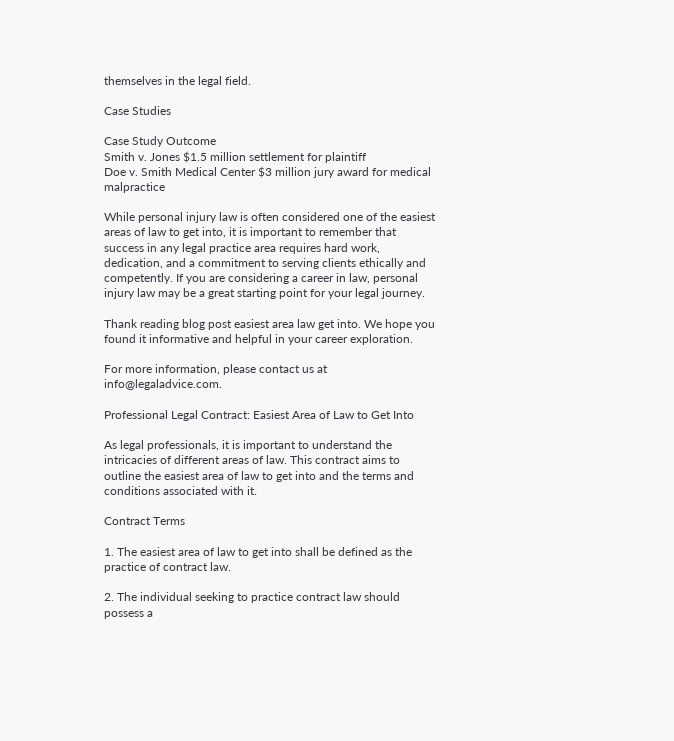themselves in the legal field.

Case Studies

Case Study Outcome
Smith v. Jones $1.5 million settlement for plaintiff
Doe v. Smith Medical Center $3 million jury award for medical malpractice

While personal injury law is often considered one of the easiest areas of law to get into, it is important to remember that success in any legal practice area requires hard work, dedication, and a commitment to serving clients ethically and competently. If you are considering a career in law, personal injury law may be a great starting point for your legal journey.

Thank reading blog post easiest area law get into. We hope you found it informative and helpful in your career exploration.

For more information, please contact us at info@legaladvice.com.

Professional Legal Contract: Easiest Area of Law to Get Into

As legal professionals, it is important to understand the intricacies of different areas of law. This contract aims to outline the easiest area of law to get into and the terms and conditions associated with it.

Contract Terms

1. The easiest area of law to get into shall be defined as the practice of contract law.

2. The individual seeking to practice contract law should possess a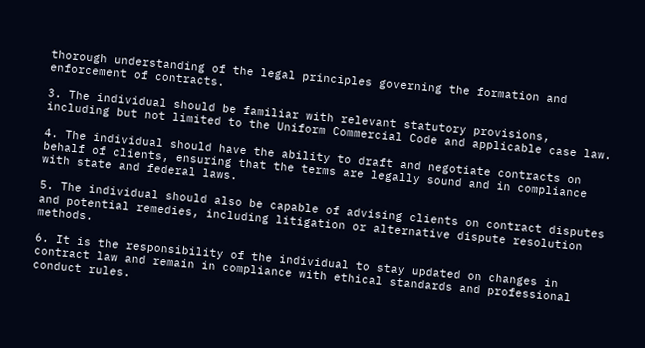thorough understanding of the legal principles governing the formation and enforcement of contracts.

3. The individual should be familiar with relevant statutory provisions, including but not limited to the Uniform Commercial Code and applicable case law.

4. The individual should have the ability to draft and negotiate contracts on behalf of clients, ensuring that the terms are legally sound and in compliance with state and federal laws.

5. The individual should also be capable of advising clients on contract disputes and potential remedies, including litigation or alternative dispute resolution methods.

6. It is the responsibility of the individual to stay updated on changes in contract law and remain in compliance with ethical standards and professional conduct rules.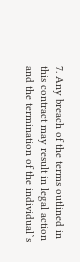7. Any breach of the terms outlined in this contract may result in legal action and the termination of the individual`s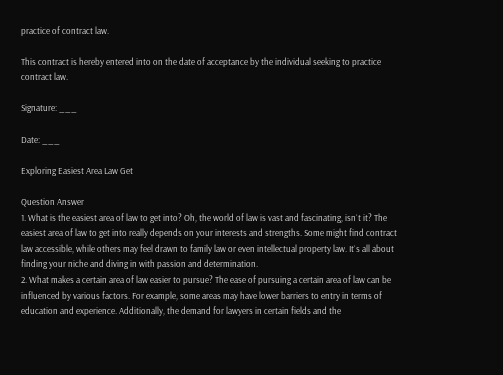practice of contract law.

This contract is hereby entered into on the date of acceptance by the individual seeking to practice contract law.

Signature: ___

Date: ___

Exploring Easiest Area Law Get

Question Answer
1. What is the easiest area of law to get into? Oh, the world of law is vast and fascinating, isn`t it? The easiest area of law to get into really depends on your interests and strengths. Some might find contract law accessible, while others may feel drawn to family law or even intellectual property law. It`s all about finding your niche and diving in with passion and determination.
2. What makes a certain area of law easier to pursue? The ease of pursuing a certain area of law can be influenced by various factors. For example, some areas may have lower barriers to entry in terms of education and experience. Additionally, the demand for lawyers in certain fields and the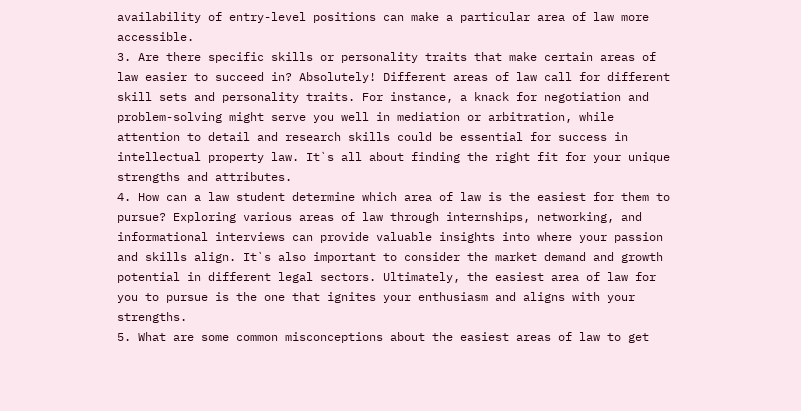availability of entry-level positions can make a particular area of law more accessible.
3. Are there specific skills or personality traits that make certain areas of law easier to succeed in? Absolutely! Different areas of law call for different skill sets and personality traits. For instance, a knack for negotiation and problem-solving might serve you well in mediation or arbitration, while attention to detail and research skills could be essential for success in intellectual property law. It`s all about finding the right fit for your unique strengths and attributes.
4. How can a law student determine which area of law is the easiest for them to pursue? Exploring various areas of law through internships, networking, and informational interviews can provide valuable insights into where your passion and skills align. It`s also important to consider the market demand and growth potential in different legal sectors. Ultimately, the easiest area of law for you to pursue is the one that ignites your enthusiasm and aligns with your strengths.
5. What are some common misconceptions about the easiest areas of law to get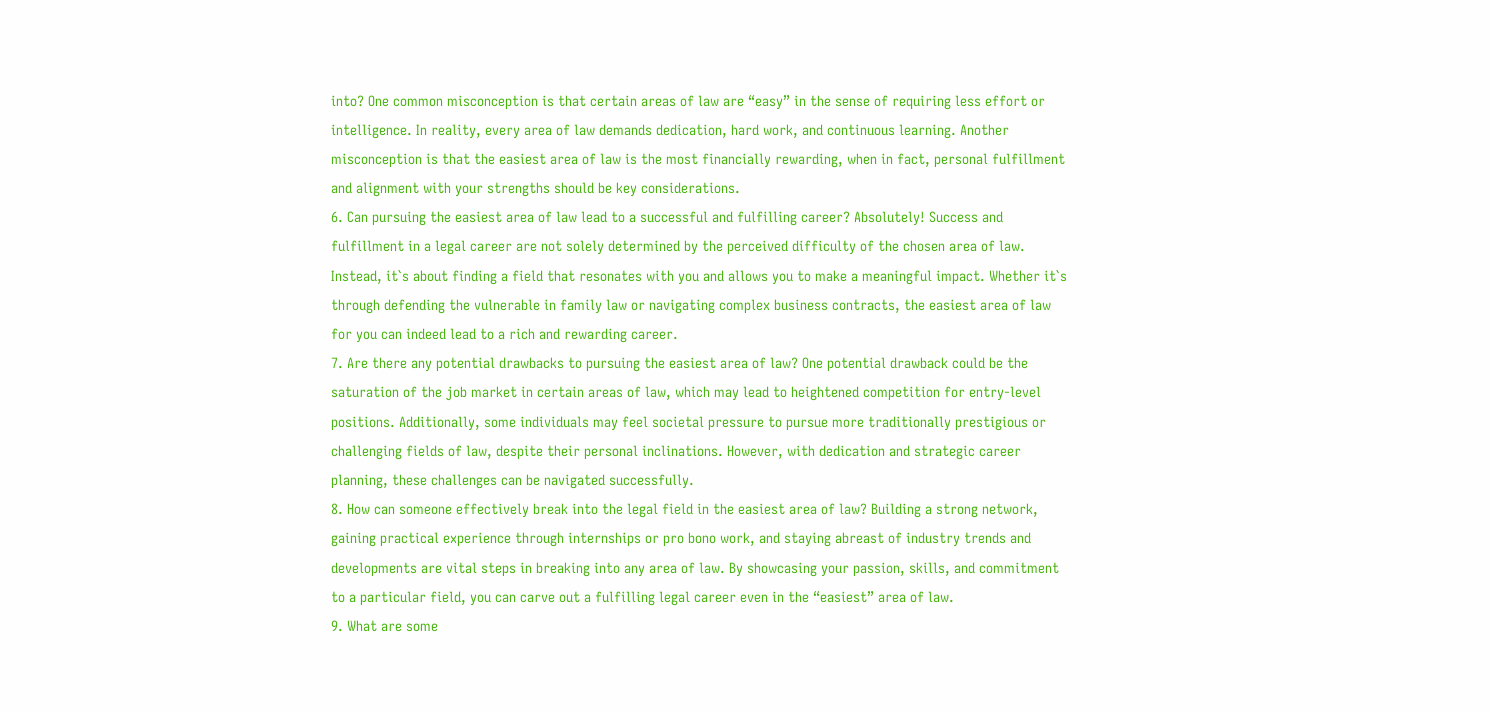into? One common misconception is that certain areas of law are “easy” in the sense of requiring less effort or intelligence. In reality, every area of law demands dedication, hard work, and continuous learning. Another misconception is that the easiest area of law is the most financially rewarding, when in fact, personal fulfillment and alignment with your strengths should be key considerations.
6. Can pursuing the easiest area of law lead to a successful and fulfilling career? Absolutely! Success and fulfillment in a legal career are not solely determined by the perceived difficulty of the chosen area of law. Instead, it`s about finding a field that resonates with you and allows you to make a meaningful impact. Whether it`s through defending the vulnerable in family law or navigating complex business contracts, the easiest area of law for you can indeed lead to a rich and rewarding career.
7. Are there any potential drawbacks to pursuing the easiest area of law? One potential drawback could be the saturation of the job market in certain areas of law, which may lead to heightened competition for entry-level positions. Additionally, some individuals may feel societal pressure to pursue more traditionally prestigious or challenging fields of law, despite their personal inclinations. However, with dedication and strategic career planning, these challenges can be navigated successfully.
8. How can someone effectively break into the legal field in the easiest area of law? Building a strong network, gaining practical experience through internships or pro bono work, and staying abreast of industry trends and developments are vital steps in breaking into any area of law. By showcasing your passion, skills, and commitment to a particular field, you can carve out a fulfilling legal career even in the “easiest” area of law.
9. What are some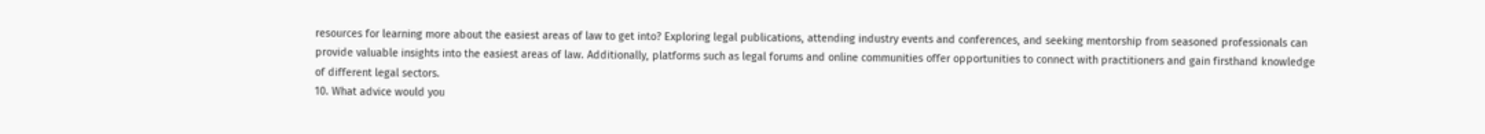resources for learning more about the easiest areas of law to get into? Exploring legal publications, attending industry events and conferences, and seeking mentorship from seasoned professionals can provide valuable insights into the easiest areas of law. Additionally, platforms such as legal forums and online communities offer opportunities to connect with practitioners and gain firsthand knowledge of different legal sectors.
10. What advice would you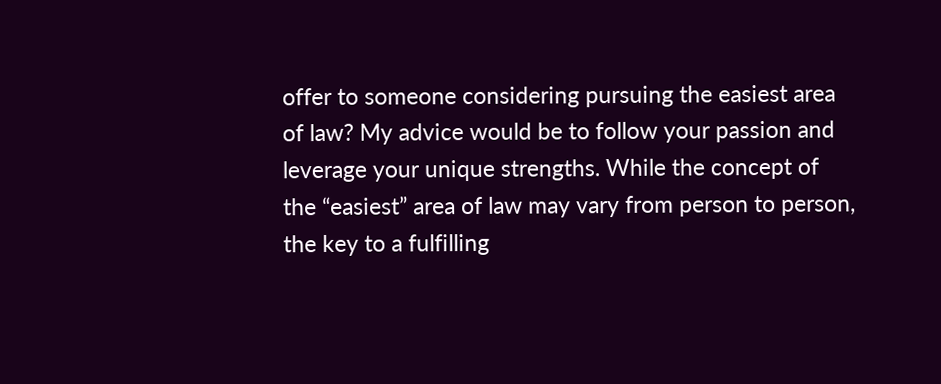offer to someone considering pursuing the easiest area of law? My advice would be to follow your passion and leverage your unique strengths. While the concept of the “easiest” area of law may vary from person to person, the key to a fulfilling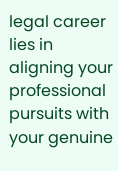legal career lies in aligning your professional pursuits with your genuine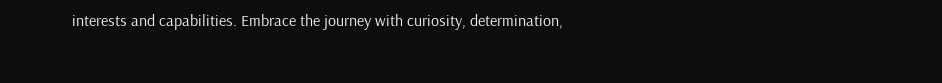interests and capabilities. Embrace the journey with curiosity, determination,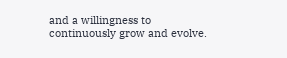and a willingness to continuously grow and evolve.